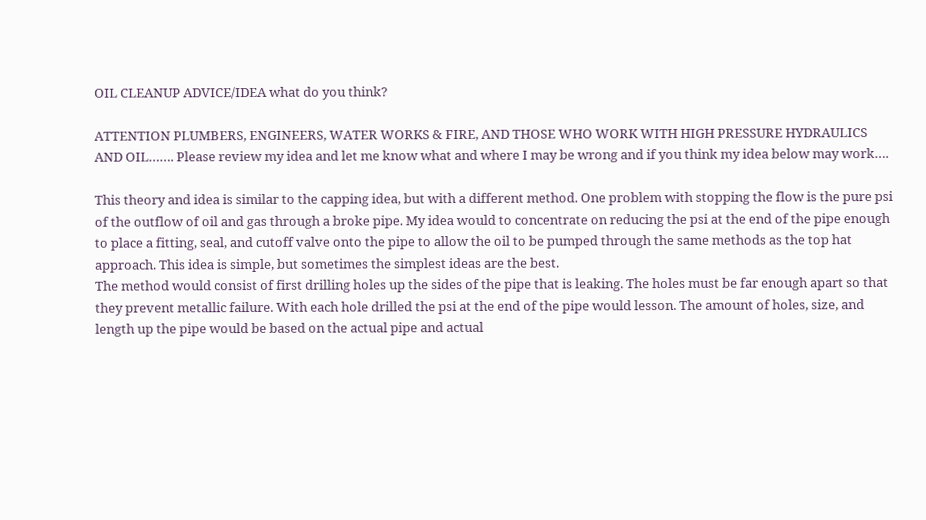OIL CLEANUP ADVICE/IDEA what do you think?

ATTENTION PLUMBERS, ENGINEERS, WATER WORKS & FIRE, AND THOSE WHO WORK WITH HIGH PRESSURE HYDRAULICS AND OIL……. Please review my idea and let me know what and where I may be wrong and if you think my idea below may work….

This theory and idea is similar to the capping idea, but with a different method. One problem with stopping the flow is the pure psi of the outflow of oil and gas through a broke pipe. My idea would to concentrate on reducing the psi at the end of the pipe enough to place a fitting, seal, and cutoff valve onto the pipe to allow the oil to be pumped through the same methods as the top hat approach. This idea is simple, but sometimes the simplest ideas are the best.
The method would consist of first drilling holes up the sides of the pipe that is leaking. The holes must be far enough apart so that they prevent metallic failure. With each hole drilled the psi at the end of the pipe would lesson. The amount of holes, size, and length up the pipe would be based on the actual pipe and actual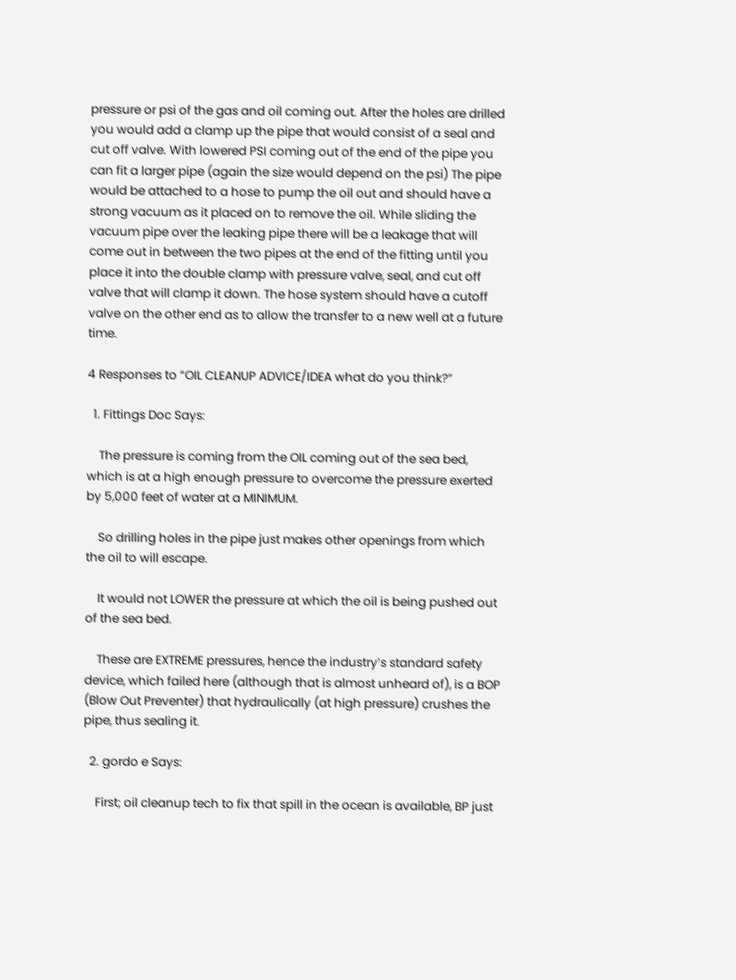pressure or psi of the gas and oil coming out. After the holes are drilled you would add a clamp up the pipe that would consist of a seal and cut off valve. With lowered PSI coming out of the end of the pipe you can fit a larger pipe (again the size would depend on the psi) The pipe would be attached to a hose to pump the oil out and should have a strong vacuum as it placed on to remove the oil. While sliding the vacuum pipe over the leaking pipe there will be a leakage that will come out in between the two pipes at the end of the fitting until you place it into the double clamp with pressure valve, seal, and cut off valve that will clamp it down. The hose system should have a cutoff valve on the other end as to allow the transfer to a new well at a future time.

4 Responses to “OIL CLEANUP ADVICE/IDEA what do you think?”

  1. Fittings Doc Says:

    The pressure is coming from the OIL coming out of the sea bed, which is at a high enough pressure to overcome the pressure exerted by 5,000 feet of water at a MINIMUM.

    So drilling holes in the pipe just makes other openings from which the oil to will escape.

    It would not LOWER the pressure at which the oil is being pushed out of the sea bed.

    These are EXTREME pressures, hence the industry’s standard safety device, which failed here (although that is almost unheard of), is a BOP (Blow Out Preventer) that hydraulically (at high pressure) crushes the pipe, thus sealing it.

  2. gordo e Says:

    First; oil cleanup tech to fix that spill in the ocean is available, BP just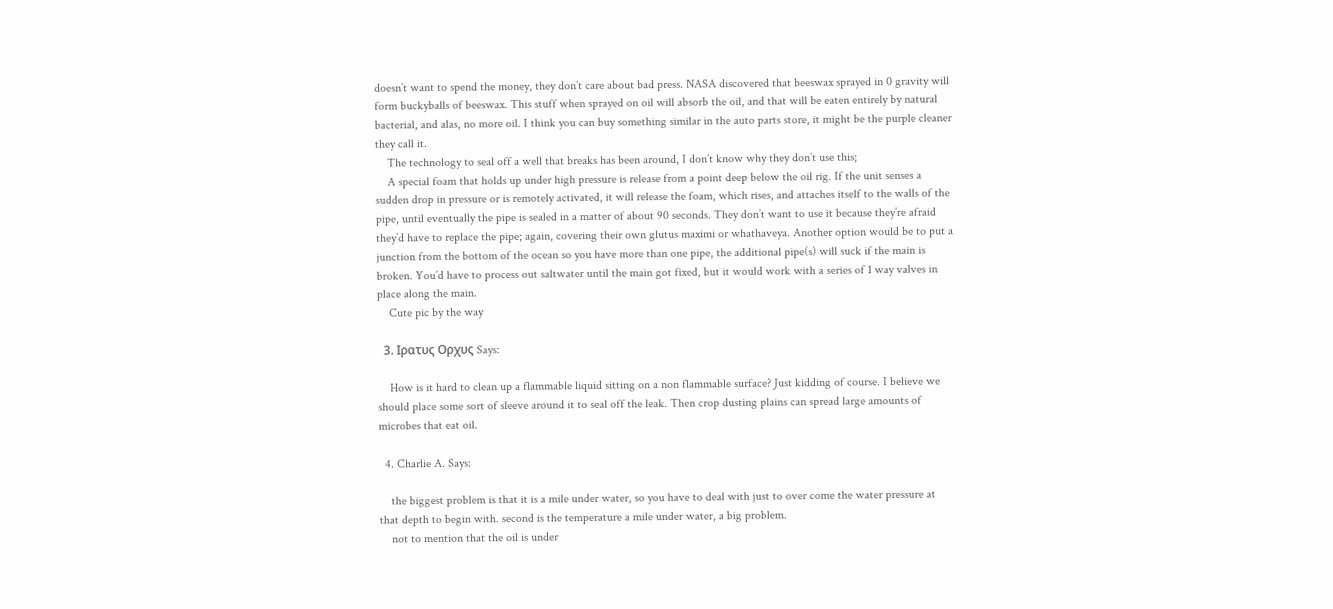doesn’t want to spend the money, they don’t care about bad press. NASA discovered that beeswax sprayed in 0 gravity will form buckyballs of beeswax. This stuff when sprayed on oil will absorb the oil, and that will be eaten entirely by natural bacterial, and alas, no more oil. I think you can buy something similar in the auto parts store, it might be the purple cleaner they call it.
    The technology to seal off a well that breaks has been around, I don’t know why they don’t use this;
    A special foam that holds up under high pressure is release from a point deep below the oil rig. If the unit senses a sudden drop in pressure or is remotely activated, it will release the foam, which rises, and attaches itself to the walls of the pipe, until eventually the pipe is sealed in a matter of about 90 seconds. They don’t want to use it because they’re afraid they’d have to replace the pipe; again, covering their own glutus maximi or whathaveya. Another option would be to put a junction from the bottom of the ocean so you have more than one pipe, the additional pipe(s) will suck if the main is broken. You’d have to process out saltwater until the main got fixed, but it would work with a series of 1 way valves in place along the main.
    Cute pic by the way

  3. Ιρατυς Ορχυς Says:

    How is it hard to clean up a flammable liquid sitting on a non flammable surface? Just kidding of course. I believe we should place some sort of sleeve around it to seal off the leak. Then crop dusting plains can spread large amounts of microbes that eat oil.

  4. Charlie A. Says:

    the biggest problem is that it is a mile under water, so you have to deal with just to over come the water pressure at that depth to begin with. second is the temperature a mile under water, a big problem.
    not to mention that the oil is under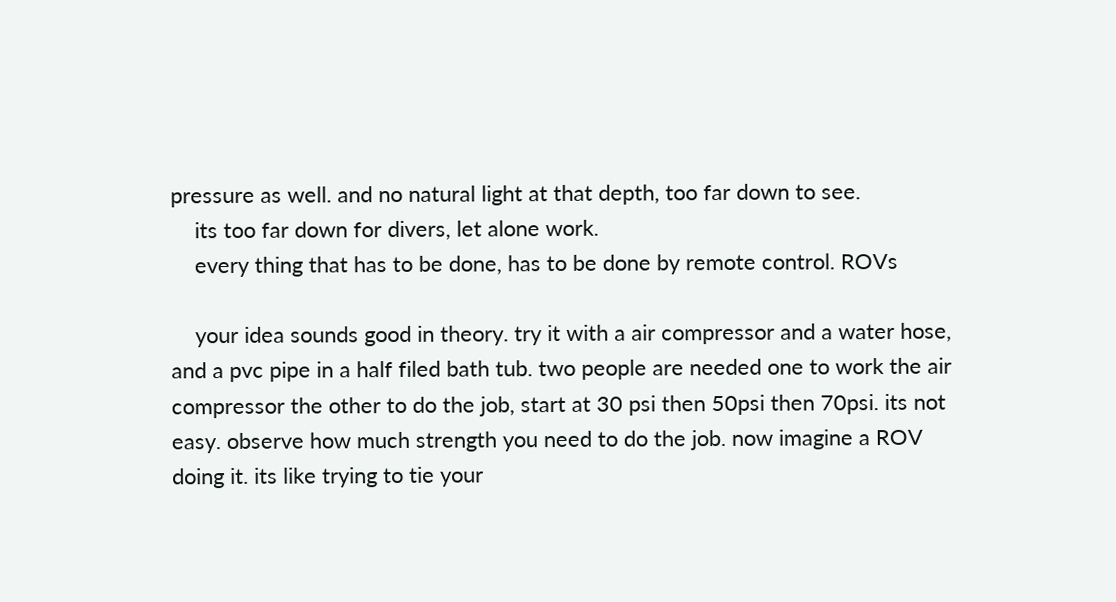pressure as well. and no natural light at that depth, too far down to see.
    its too far down for divers, let alone work.
    every thing that has to be done, has to be done by remote control. ROVs

    your idea sounds good in theory. try it with a air compressor and a water hose, and a pvc pipe in a half filed bath tub. two people are needed one to work the air compressor the other to do the job, start at 30 psi then 50psi then 70psi. its not easy. observe how much strength you need to do the job. now imagine a ROV doing it. its like trying to tie your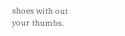shoes with out your thumbs.